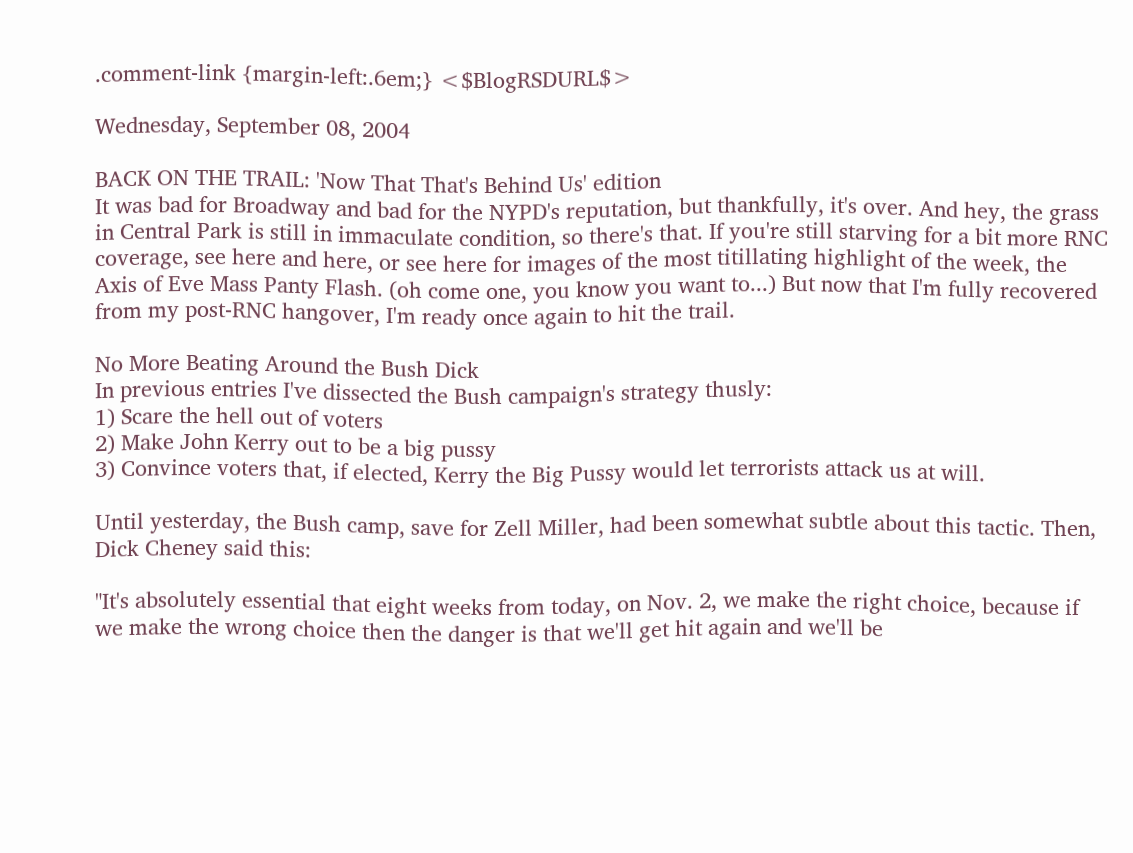.comment-link {margin-left:.6em;} <$BlogRSDURL$>

Wednesday, September 08, 2004

BACK ON THE TRAIL: 'Now That That's Behind Us' edition
It was bad for Broadway and bad for the NYPD's reputation, but thankfully, it's over. And hey, the grass in Central Park is still in immaculate condition, so there's that. If you're still starving for a bit more RNC coverage, see here and here, or see here for images of the most titillating highlight of the week, the Axis of Eve Mass Panty Flash. (oh come one, you know you want to...) But now that I'm fully recovered from my post-RNC hangover, I'm ready once again to hit the trail.

No More Beating Around the Bush Dick
In previous entries I've dissected the Bush campaign's strategy thusly:
1) Scare the hell out of voters
2) Make John Kerry out to be a big pussy
3) Convince voters that, if elected, Kerry the Big Pussy would let terrorists attack us at will.

Until yesterday, the Bush camp, save for Zell Miller, had been somewhat subtle about this tactic. Then, Dick Cheney said this:

"It's absolutely essential that eight weeks from today, on Nov. 2, we make the right choice, because if we make the wrong choice then the danger is that we'll get hit again and we'll be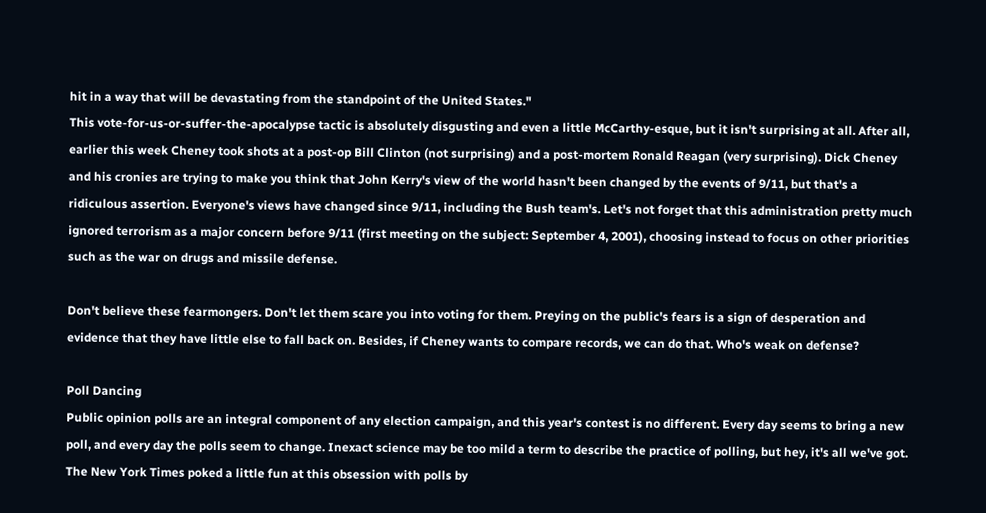hit in a way that will be devastating from the standpoint of the United States."
This vote-for-us-or-suffer-the-apocalypse tactic is absolutely disgusting and even a little McCarthy-esque, but it isn't surprising at all. After all, earlier this week Cheney took shots at a post-op Bill Clinton (not surprising) and a post-mortem Ronald Reagan (very surprising). Dick Cheney and his cronies are trying to make you think that John Kerry's view of the world hasn't been changed by the events of 9/11, but that's a ridiculous assertion. Everyone's views have changed since 9/11, including the Bush team's. Let's not forget that this administration pretty much ignored terrorism as a major concern before 9/11 (first meeting on the subject: September 4, 2001), choosing instead to focus on other priorities such as the war on drugs and missile defense.

Don't believe these fearmongers. Don't let them scare you into voting for them. Preying on the public's fears is a sign of desperation and evidence that they have little else to fall back on. Besides, if Cheney wants to compare records, we can do that. Who's weak on defense?

Poll Dancing
Public opinion polls are an integral component of any election campaign, and this year's contest is no different. Every day seems to bring a new poll, and every day the polls seem to change. Inexact science may be too mild a term to describe the practice of polling, but hey, it's all we've got. The New York Times poked a little fun at this obsession with polls by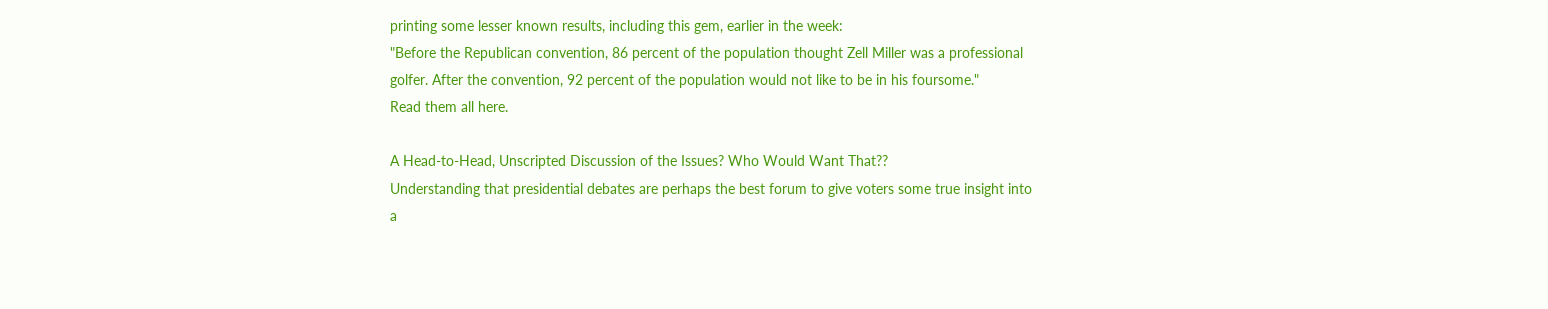printing some lesser known results, including this gem, earlier in the week:
"Before the Republican convention, 86 percent of the population thought Zell Miller was a professional golfer. After the convention, 92 percent of the population would not like to be in his foursome."
Read them all here.

A Head-to-Head, Unscripted Discussion of the Issues? Who Would Want That??
Understanding that presidential debates are perhaps the best forum to give voters some true insight into a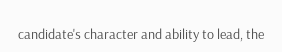candidate's character and ability to lead, the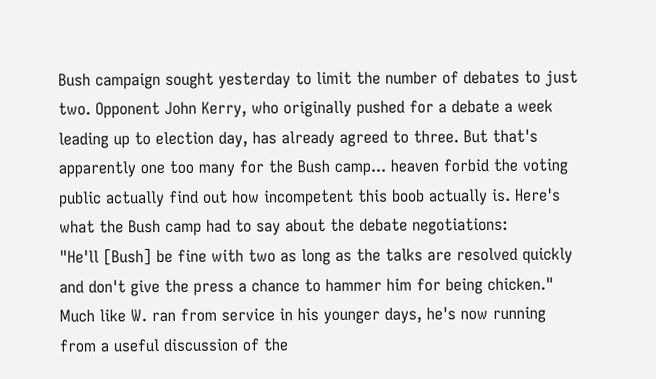Bush campaign sought yesterday to limit the number of debates to just two. Opponent John Kerry, who originally pushed for a debate a week leading up to election day, has already agreed to three. But that's apparently one too many for the Bush camp... heaven forbid the voting public actually find out how incompetent this boob actually is. Here's what the Bush camp had to say about the debate negotiations:
"He'll [Bush] be fine with two as long as the talks are resolved quickly and don't give the press a chance to hammer him for being chicken."
Much like W. ran from service in his younger days, he's now running from a useful discussion of the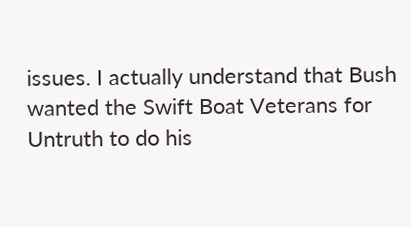issues. I actually understand that Bush wanted the Swift Boat Veterans for Untruth to do his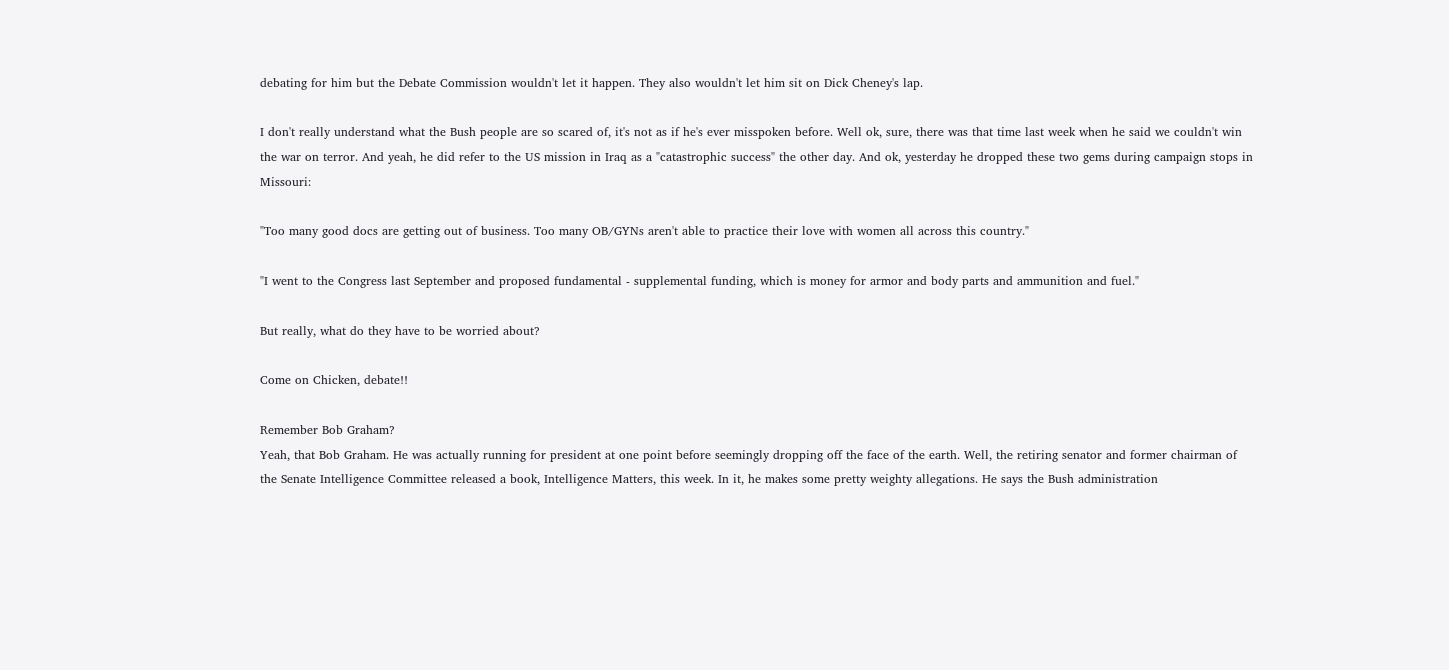debating for him but the Debate Commission wouldn't let it happen. They also wouldn't let him sit on Dick Cheney's lap.

I don't really understand what the Bush people are so scared of, it's not as if he's ever misspoken before. Well ok, sure, there was that time last week when he said we couldn't win the war on terror. And yeah, he did refer to the US mission in Iraq as a "catastrophic success" the other day. And ok, yesterday he dropped these two gems during campaign stops in Missouri:

"Too many good docs are getting out of business. Too many OB/GYNs aren't able to practice their love with women all across this country."

"I went to the Congress last September and proposed fundamental - supplemental funding, which is money for armor and body parts and ammunition and fuel."

But really, what do they have to be worried about?

Come on Chicken, debate!!

Remember Bob Graham?
Yeah, that Bob Graham. He was actually running for president at one point before seemingly dropping off the face of the earth. Well, the retiring senator and former chairman of the Senate Intelligence Committee released a book, Intelligence Matters, this week. In it, he makes some pretty weighty allegations. He says the Bush administration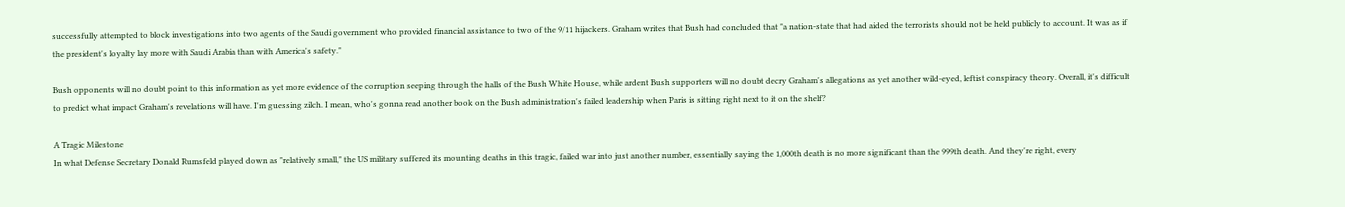successfully attempted to block investigations into two agents of the Saudi government who provided financial assistance to two of the 9/11 hijackers. Graham writes that Bush had concluded that "a nation-state that had aided the terrorists should not be held publicly to account. It was as if the president's loyalty lay more with Saudi Arabia than with America's safety."

Bush opponents will no doubt point to this information as yet more evidence of the corruption seeping through the halls of the Bush White House, while ardent Bush supporters will no doubt decry Graham's allegations as yet another wild-eyed, leftist conspiracy theory. Overall, it's difficult to predict what impact Graham's revelations will have. I'm guessing zilch. I mean, who's gonna read another book on the Bush administration's failed leadership when Paris is sitting right next to it on the shelf?

A Tragic Milestone
In what Defense Secretary Donald Rumsfeld played down as "relatively small," the US military suffered its mounting deaths in this tragic, failed war into just another number, essentially saying the 1,000th death is no more significant than the 999th death. And they're right, every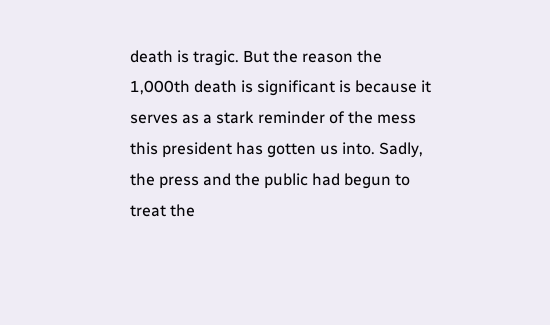death is tragic. But the reason the 1,000th death is significant is because it serves as a stark reminder of the mess this president has gotten us into. Sadly, the press and the public had begun to treat the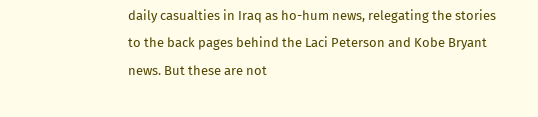daily casualties in Iraq as ho-hum news, relegating the stories to the back pages behind the Laci Peterson and Kobe Bryant news. But these are not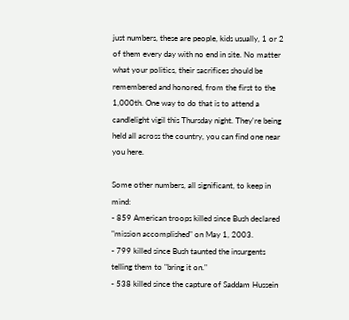just numbers, these are people, kids usually, 1 or 2 of them every day with no end in site. No matter what your politics, their sacrifices should be remembered and honored, from the first to the 1,000th. One way to do that is to attend a candlelight vigil this Thursday night. They're being held all across the country, you can find one near you here.

Some other numbers, all significant, to keep in mind:
- 859 American troops killed since Bush declared "mission accomplished" on May 1, 2003.
- 799 killed since Bush taunted the insurgents telling them to "bring it on."
- 538 killed since the capture of Saddam Hussein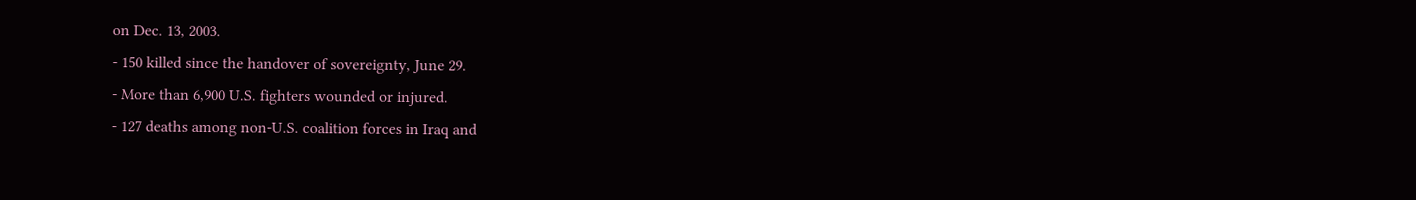on Dec. 13, 2003.
- 150 killed since the handover of sovereignty, June 29.
- More than 6,900 U.S. fighters wounded or injured.
- 127 deaths among non-U.S. coalition forces in Iraq and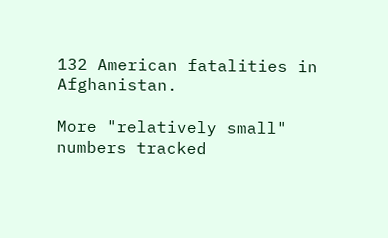132 American fatalities in Afghanistan.

More "relatively small" numbers tracked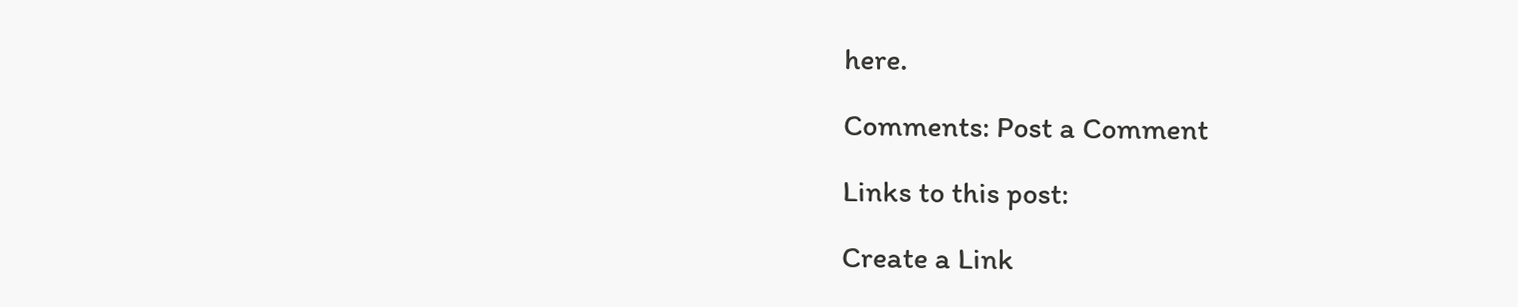here.

Comments: Post a Comment

Links to this post:

Create a Link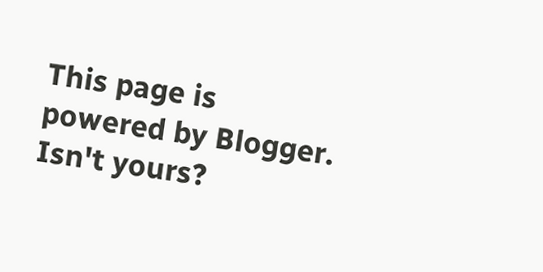This page is powered by Blogger. Isn't yours?